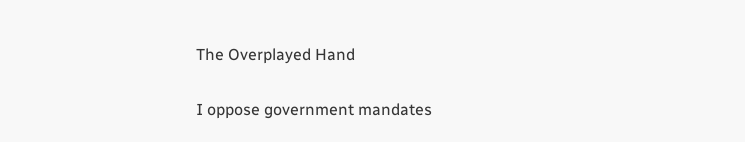The Overplayed Hand

I oppose government mandates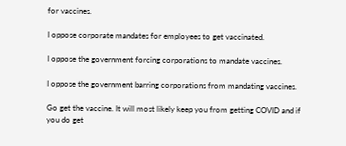for vaccines.

I oppose corporate mandates for employees to get vaccinated.

I oppose the government forcing corporations to mandate vaccines.

I oppose the government barring corporations from mandating vaccines.

Go get the vaccine. It will most likely keep you from getting COVID and if you do get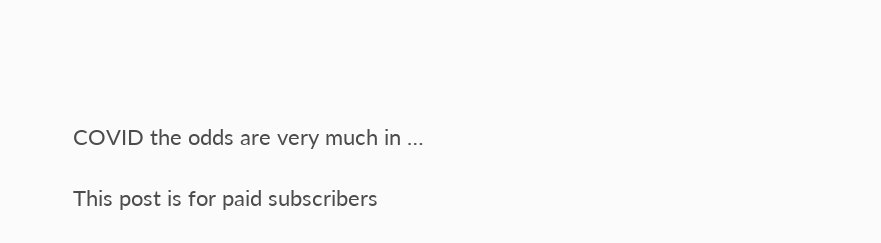COVID the odds are very much in …

This post is for paid subscribers